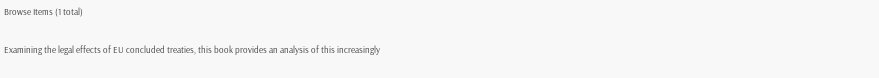Browse Items (1 total)

Examining the legal effects of EU concluded treaties, this book provides an analysis of this increasingly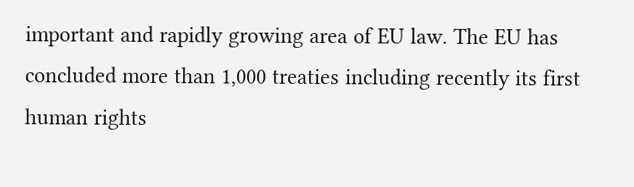important and rapidly growing area of EU law. The EU has concluded more than 1,000 treaties including recently its first human rights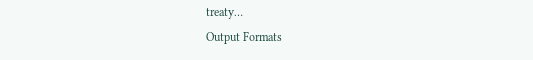treaty…
Output Formats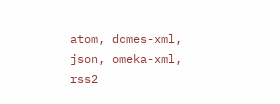atom, dcmes-xml, json, omeka-xml, rss2